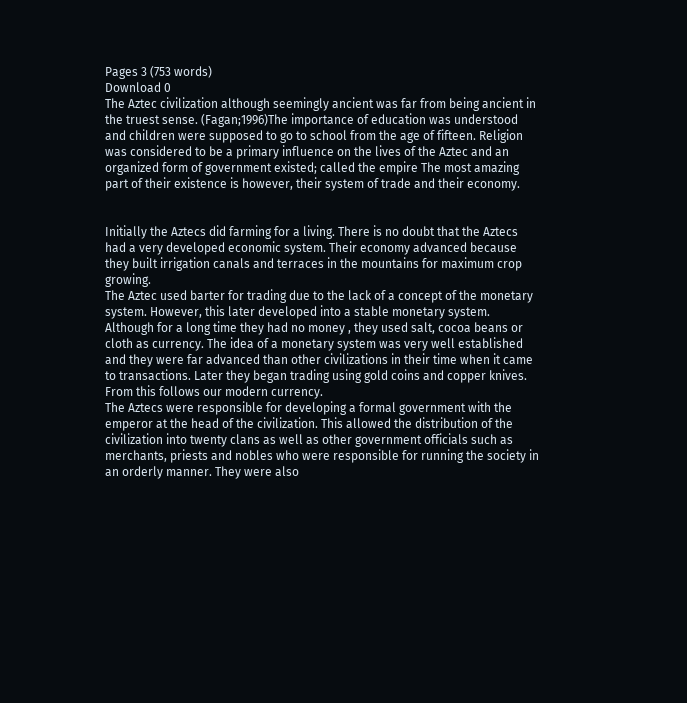Pages 3 (753 words)
Download 0
The Aztec civilization although seemingly ancient was far from being ancient in the truest sense. (Fagan;1996)The importance of education was understood and children were supposed to go to school from the age of fifteen. Religion was considered to be a primary influence on the lives of the Aztec and an organized form of government existed; called the empire The most amazing part of their existence is however, their system of trade and their economy.


Initially the Aztecs did farming for a living. There is no doubt that the Aztecs had a very developed economic system. Their economy advanced because they built irrigation canals and terraces in the mountains for maximum crop growing.
The Aztec used barter for trading due to the lack of a concept of the monetary system. However, this later developed into a stable monetary system. Although for a long time they had no money , they used salt, cocoa beans or cloth as currency. The idea of a monetary system was very well established and they were far advanced than other civilizations in their time when it came to transactions. Later they began trading using gold coins and copper knives. From this follows our modern currency.
The Aztecs were responsible for developing a formal government with the emperor at the head of the civilization. This allowed the distribution of the civilization into twenty clans as well as other government officials such as merchants, priests and nobles who were responsible for running the society in an orderly manner. They were also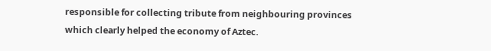responsible for collecting tribute from neighbouring provinces which clearly helped the economy of Aztec.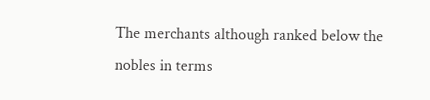The merchants although ranked below the nobles in terms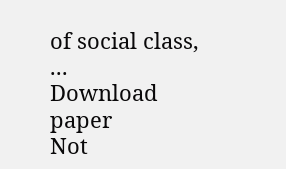of social class, ...
Download paper
Not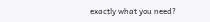exactly what you need?